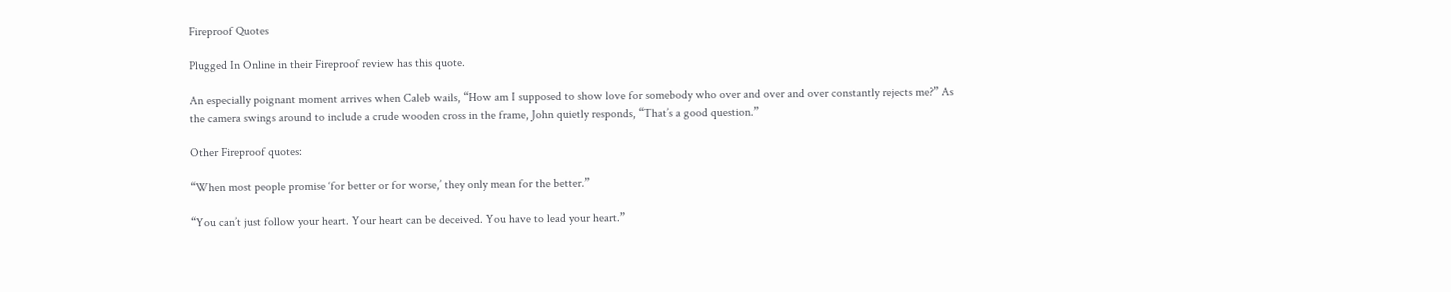Fireproof Quotes

Plugged In Online in their Fireproof review has this quote.

An especially poignant moment arrives when Caleb wails, “How am I supposed to show love for somebody who over and over and over constantly rejects me?” As the camera swings around to include a crude wooden cross in the frame, John quietly responds, “That’s a good question.”

Other Fireproof quotes:

“When most people promise ‘for better or for worse,’ they only mean for the better.”

“You can’t just follow your heart. Your heart can be deceived. You have to lead your heart.”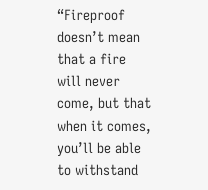“Fireproof doesn’t mean that a fire will never come, but that when it comes, you’ll be able to withstand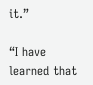it.”

“I have learned that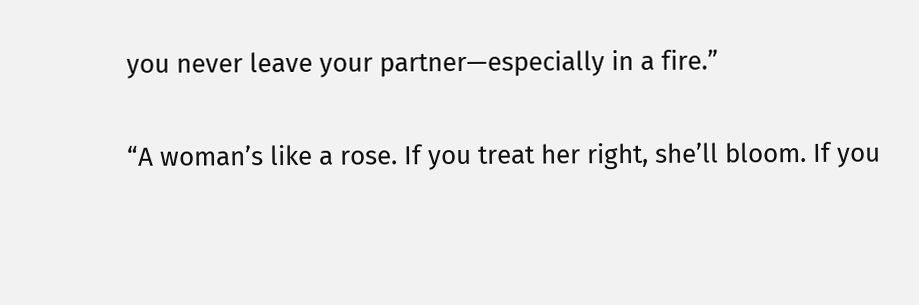you never leave your partner—especially in a fire.”

“A woman’s like a rose. If you treat her right, she’ll bloom. If you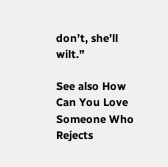don’t, she’ll wilt.”

See also How Can You Love Someone Who Rejects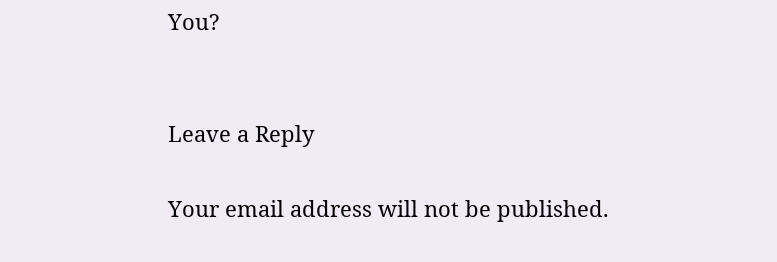You?


Leave a Reply

Your email address will not be published.